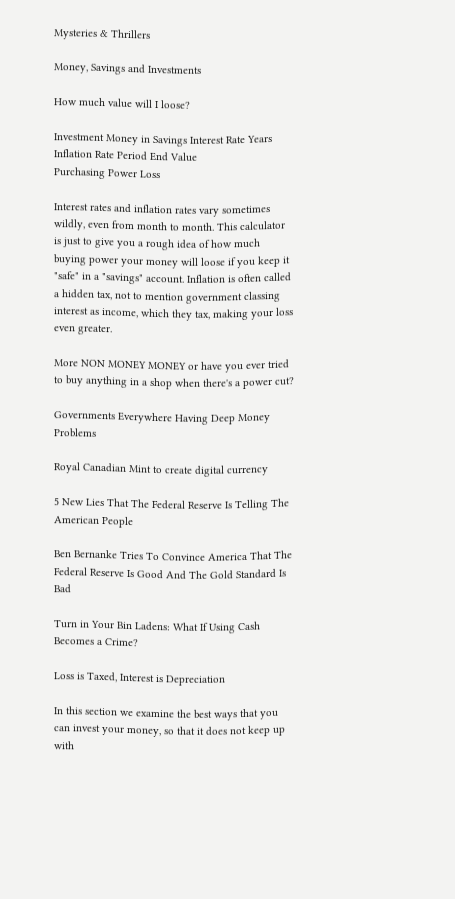Mysteries & Thrillers

Money, Savings and Investments

How much value will I loose?

Investment Money in Savings Interest Rate Years Inflation Rate Period End Value
Purchasing Power Loss

Interest rates and inflation rates vary sometimes wildly, even from month to month. This calculator is just to give you a rough idea of how much buying power your money will loose if you keep it "safe" in a "savings" account. Inflation is often called a hidden tax, not to mention government classing interest as income, which they tax, making your loss even greater.

More NON MONEY MONEY or have you ever tried to buy anything in a shop when there's a power cut?

Governments Everywhere Having Deep Money Problems

Royal Canadian Mint to create digital currency

5 New Lies That The Federal Reserve Is Telling The American People

Ben Bernanke Tries To Convince America That The Federal Reserve Is Good And The Gold Standard Is Bad

Turn in Your Bin Ladens: What If Using Cash Becomes a Crime?

Loss is Taxed, Interest is Depreciation

In this section we examine the best ways that you can invest your money, so that it does not keep up with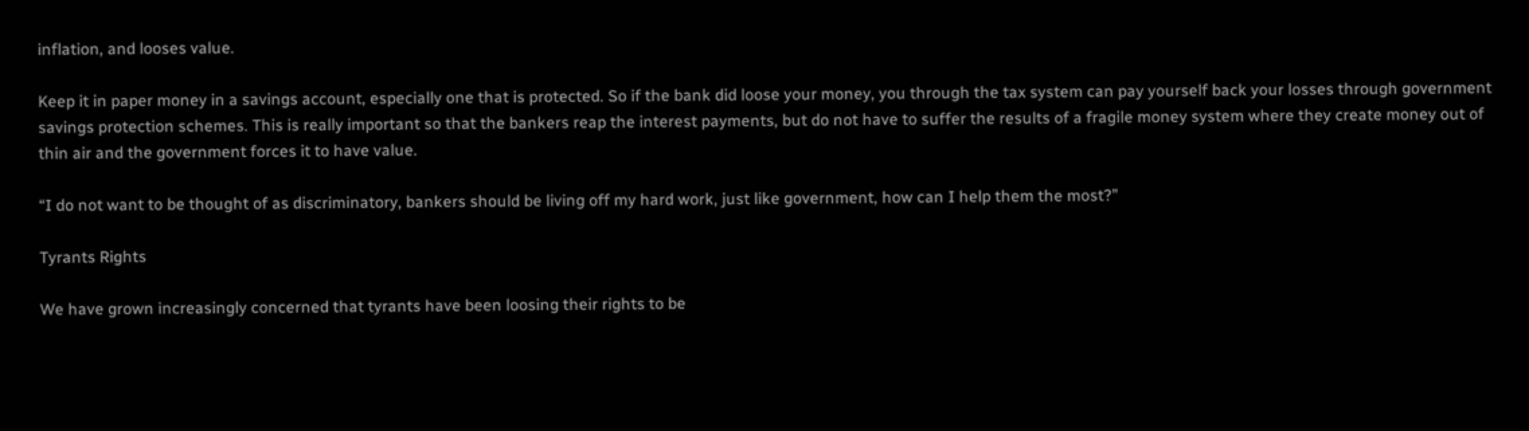inflation, and looses value.

Keep it in paper money in a savings account, especially one that is protected. So if the bank did loose your money, you through the tax system can pay yourself back your losses through government savings protection schemes. This is really important so that the bankers reap the interest payments, but do not have to suffer the results of a fragile money system where they create money out of thin air and the government forces it to have value.

“I do not want to be thought of as discriminatory, bankers should be living off my hard work, just like government, how can I help them the most?”

Tyrants Rights

We have grown increasingly concerned that tyrants have been loosing their rights to be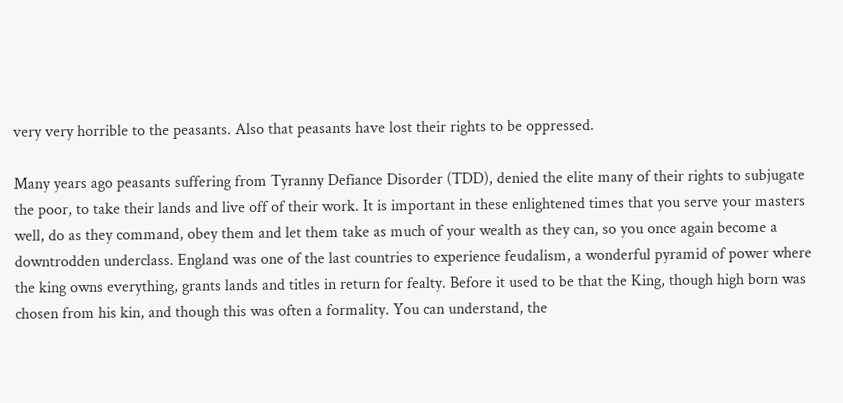very very horrible to the peasants. Also that peasants have lost their rights to be oppressed.

Many years ago peasants suffering from Tyranny Defiance Disorder (TDD), denied the elite many of their rights to subjugate the poor, to take their lands and live off of their work. It is important in these enlightened times that you serve your masters well, do as they command, obey them and let them take as much of your wealth as they can, so you once again become a downtrodden underclass. England was one of the last countries to experience feudalism, a wonderful pyramid of power where the king owns everything, grants lands and titles in return for fealty. Before it used to be that the King, though high born was chosen from his kin, and though this was often a formality. You can understand, the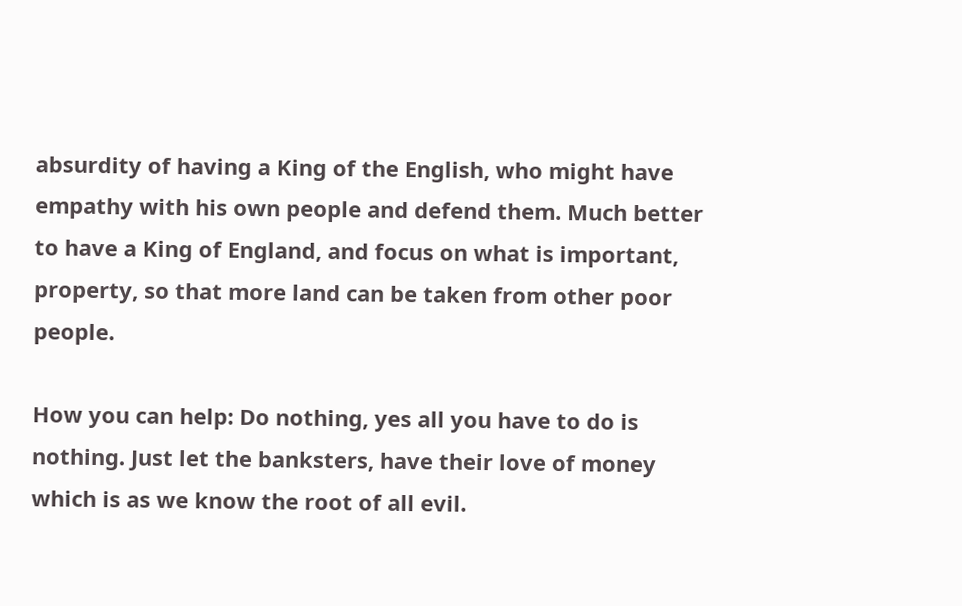absurdity of having a King of the English, who might have empathy with his own people and defend them. Much better to have a King of England, and focus on what is important, property, so that more land can be taken from other poor people.

How you can help: Do nothing, yes all you have to do is nothing. Just let the banksters, have their love of money which is as we know the root of all evil.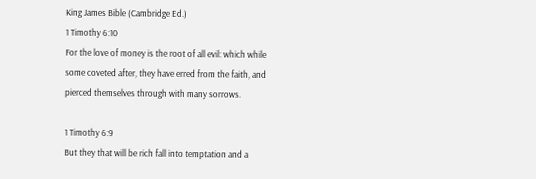King James Bible (Cambridge Ed.)
1 Timothy 6:10
For the love of money is the root of all evil: which while some coveted after, they have erred from the faith, and pierced themselves through with many sorrows.

1 Timothy 6:9
But they that will be rich fall into temptation and a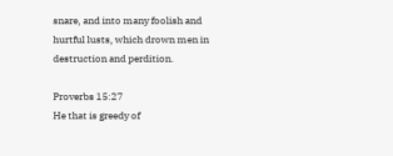snare, and into many foolish and hurtful lusts, which drown men in destruction and perdition.

Proverbs 15:27
He that is greedy of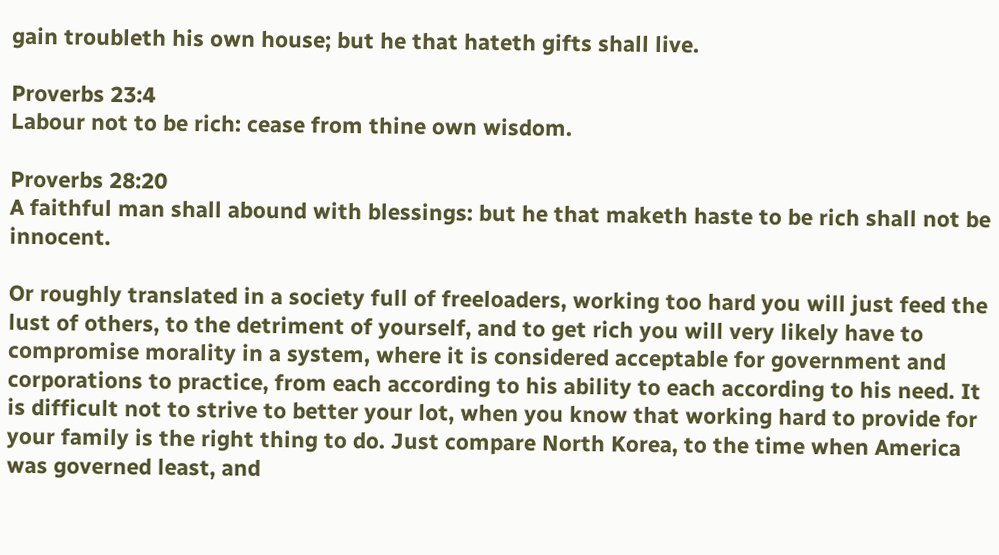gain troubleth his own house; but he that hateth gifts shall live.

Proverbs 23:4
Labour not to be rich: cease from thine own wisdom.

Proverbs 28:20
A faithful man shall abound with blessings: but he that maketh haste to be rich shall not be innocent.

Or roughly translated in a society full of freeloaders, working too hard you will just feed the lust of others, to the detriment of yourself, and to get rich you will very likely have to compromise morality in a system, where it is considered acceptable for government and corporations to practice, from each according to his ability to each according to his need. It is difficult not to strive to better your lot, when you know that working hard to provide for your family is the right thing to do. Just compare North Korea, to the time when America was governed least, and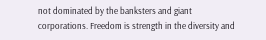not dominated by the banksters and giant corporations. Freedom is strength in the diversity and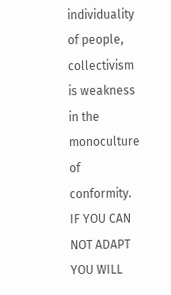individuality of people, collectivism is weakness in the monoculture of conformity. IF YOU CAN NOT ADAPT YOU WILL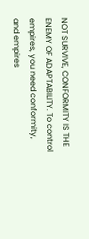NOT SURVIVE, CONFORMITY IS THE ENEMY OF ADAPTABILITY. To control empires, you need conformity, and empires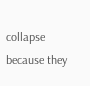collapse because they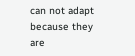can not adapt because they are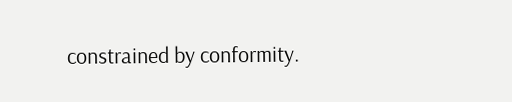constrained by conformity.